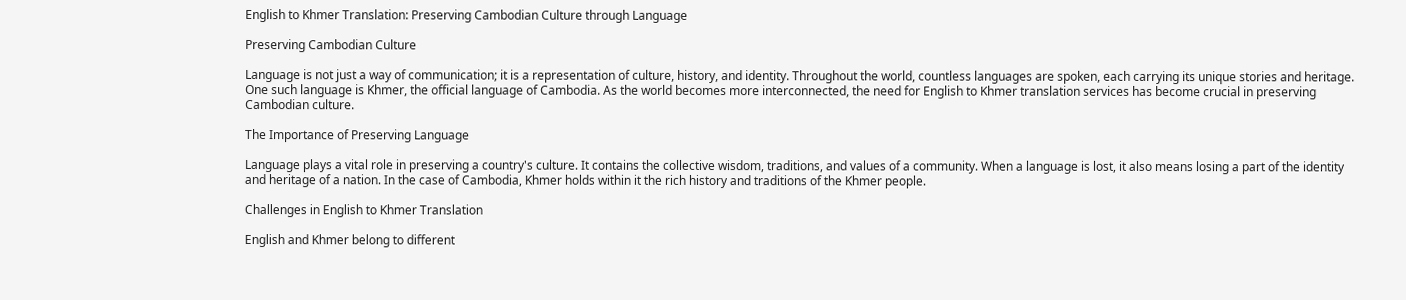English to Khmer Translation: Preserving Cambodian Culture through Language

Preserving Cambodian Culture

Language is not just a way of communication; it is a representation of culture, history, and identity. Throughout the world, countless languages are spoken, each carrying its unique stories and heritage. One such language is Khmer, the official language of Cambodia. As the world becomes more interconnected, the need for English to Khmer translation services has become crucial in preserving Cambodian culture.

The Importance of Preserving Language

Language plays a vital role in preserving a country's culture. It contains the collective wisdom, traditions, and values of a community. When a language is lost, it also means losing a part of the identity and heritage of a nation. In the case of Cambodia, Khmer holds within it the rich history and traditions of the Khmer people.

Challenges in English to Khmer Translation

English and Khmer belong to different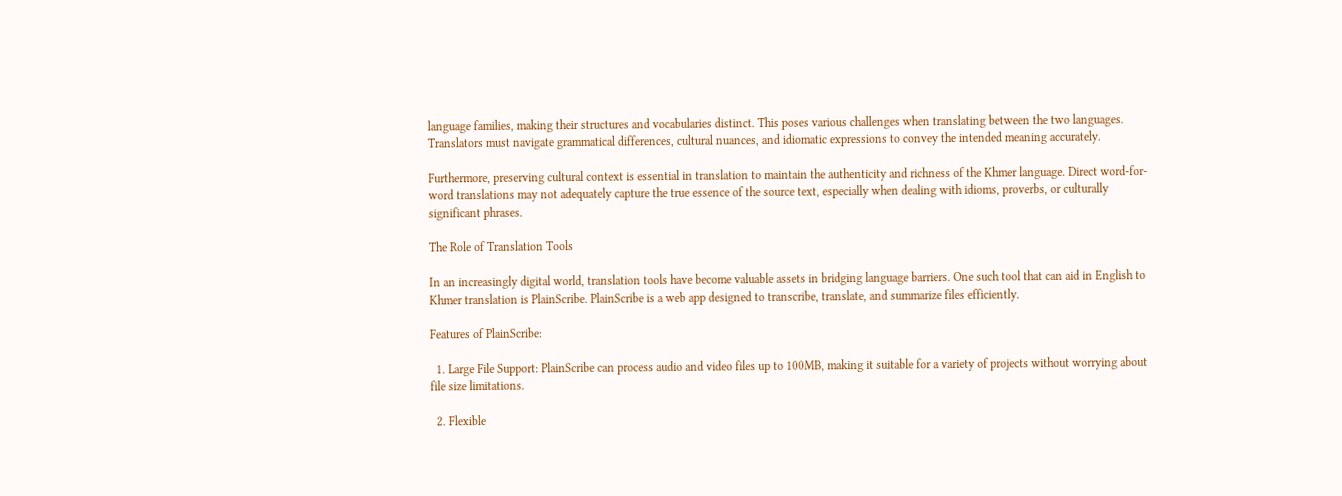language families, making their structures and vocabularies distinct. This poses various challenges when translating between the two languages. Translators must navigate grammatical differences, cultural nuances, and idiomatic expressions to convey the intended meaning accurately.

Furthermore, preserving cultural context is essential in translation to maintain the authenticity and richness of the Khmer language. Direct word-for-word translations may not adequately capture the true essence of the source text, especially when dealing with idioms, proverbs, or culturally significant phrases.

The Role of Translation Tools

In an increasingly digital world, translation tools have become valuable assets in bridging language barriers. One such tool that can aid in English to Khmer translation is PlainScribe. PlainScribe is a web app designed to transcribe, translate, and summarize files efficiently.

Features of PlainScribe:

  1. Large File Support: PlainScribe can process audio and video files up to 100MB, making it suitable for a variety of projects without worrying about file size limitations.

  2. Flexible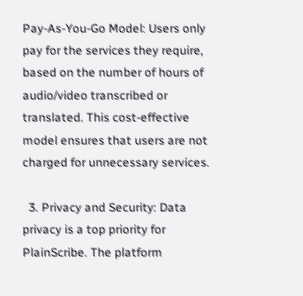Pay-As-You-Go Model: Users only pay for the services they require, based on the number of hours of audio/video transcribed or translated. This cost-effective model ensures that users are not charged for unnecessary services.

  3. Privacy and Security: Data privacy is a top priority for PlainScribe. The platform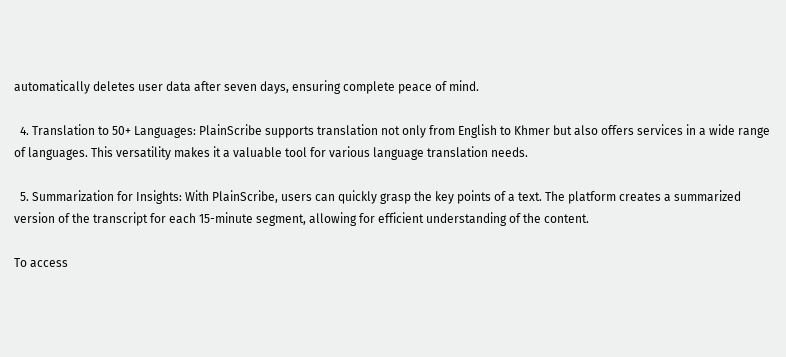automatically deletes user data after seven days, ensuring complete peace of mind.

  4. Translation to 50+ Languages: PlainScribe supports translation not only from English to Khmer but also offers services in a wide range of languages. This versatility makes it a valuable tool for various language translation needs.

  5. Summarization for Insights: With PlainScribe, users can quickly grasp the key points of a text. The platform creates a summarized version of the transcript for each 15-minute segment, allowing for efficient understanding of the content.

To access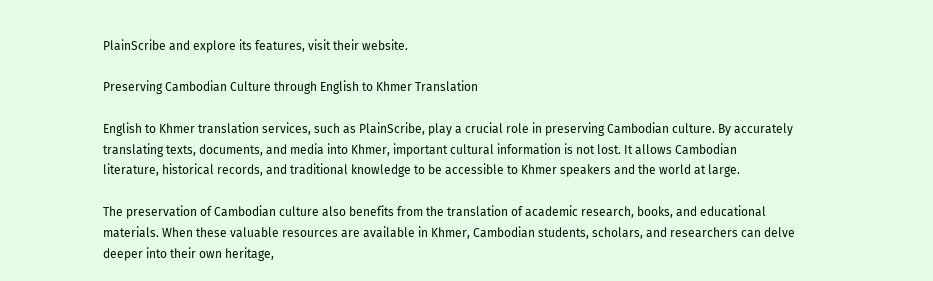PlainScribe and explore its features, visit their website.

Preserving Cambodian Culture through English to Khmer Translation

English to Khmer translation services, such as PlainScribe, play a crucial role in preserving Cambodian culture. By accurately translating texts, documents, and media into Khmer, important cultural information is not lost. It allows Cambodian literature, historical records, and traditional knowledge to be accessible to Khmer speakers and the world at large.

The preservation of Cambodian culture also benefits from the translation of academic research, books, and educational materials. When these valuable resources are available in Khmer, Cambodian students, scholars, and researchers can delve deeper into their own heritage,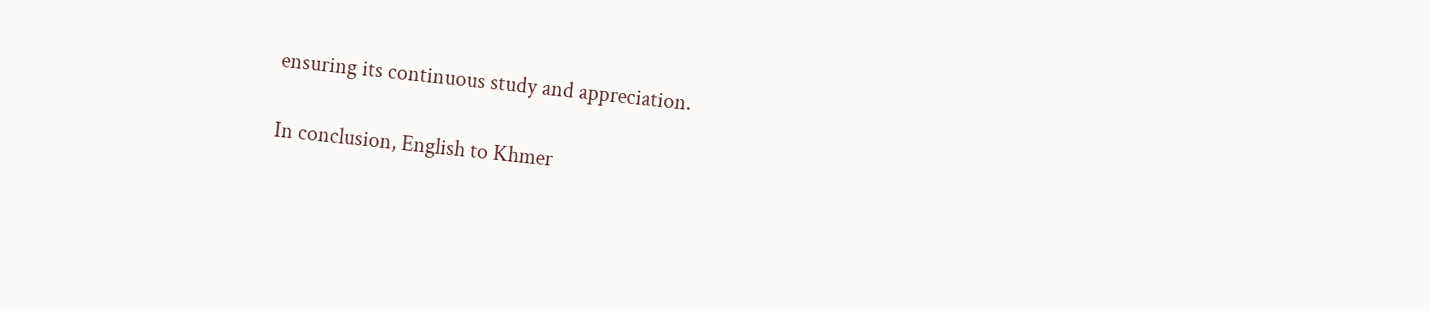ensuring its continuous study and appreciation.

In conclusion, English to Khmer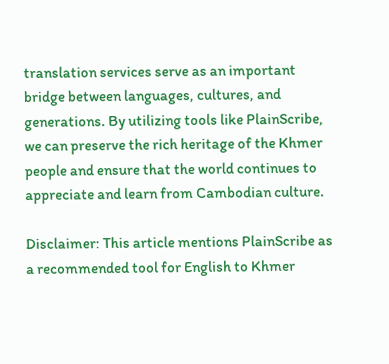translation services serve as an important bridge between languages, cultures, and generations. By utilizing tools like PlainScribe, we can preserve the rich heritage of the Khmer people and ensure that the world continues to appreciate and learn from Cambodian culture.

Disclaimer: This article mentions PlainScribe as a recommended tool for English to Khmer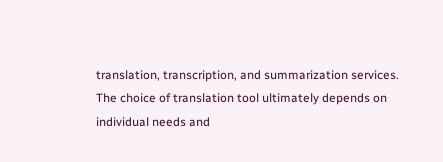translation, transcription, and summarization services. The choice of translation tool ultimately depends on individual needs and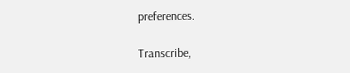preferences.

Transcribe,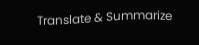Translate & Summarize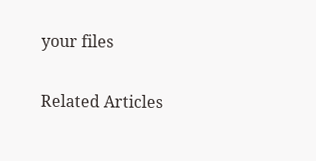your files

Related Articles